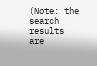(Note: the search results are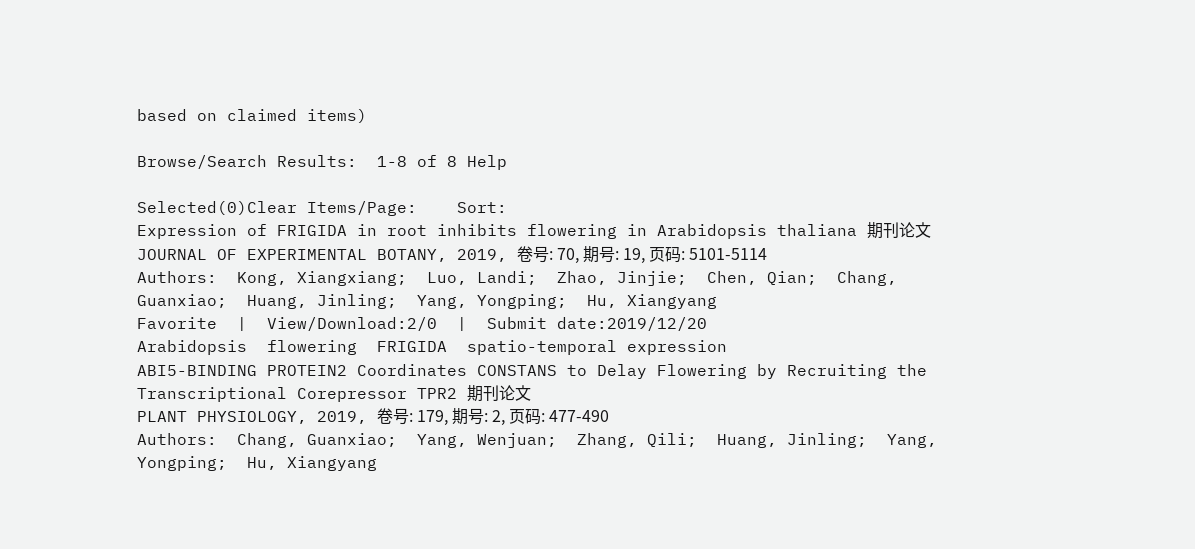based on claimed items)

Browse/Search Results:  1-8 of 8 Help

Selected(0)Clear Items/Page:    Sort:
Expression of FRIGIDA in root inhibits flowering in Arabidopsis thaliana 期刊论文
JOURNAL OF EXPERIMENTAL BOTANY, 2019, 卷号: 70, 期号: 19, 页码: 5101-5114
Authors:  Kong, Xiangxiang;  Luo, Landi;  Zhao, Jinjie;  Chen, Qian;  Chang, Guanxiao;  Huang, Jinling;  Yang, Yongping;  Hu, Xiangyang
Favorite  |  View/Download:2/0  |  Submit date:2019/12/20
Arabidopsis  flowering  FRIGIDA  spatio-temporal expression
ABI5-BINDING PROTEIN2 Coordinates CONSTANS to Delay Flowering by Recruiting the Transcriptional Corepressor TPR2 期刊论文
PLANT PHYSIOLOGY, 2019, 卷号: 179, 期号: 2, 页码: 477-490
Authors:  Chang, Guanxiao;  Yang, Wenjuan;  Zhang, Qili;  Huang, Jinling;  Yang, Yongping;  Hu, Xiangyang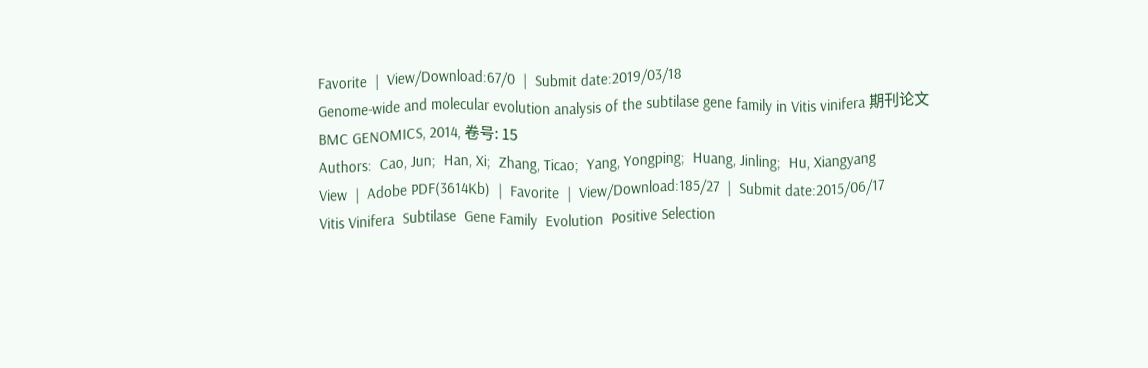Favorite  |  View/Download:67/0  |  Submit date:2019/03/18
Genome-wide and molecular evolution analysis of the subtilase gene family in Vitis vinifera 期刊论文
BMC GENOMICS, 2014, 卷号: 15
Authors:  Cao, Jun;  Han, Xi;  Zhang, Ticao;  Yang, Yongping;  Huang, Jinling;  Hu, Xiangyang
View  |  Adobe PDF(3614Kb)  |  Favorite  |  View/Download:185/27  |  Submit date:2015/06/17
Vitis Vinifera  Subtilase  Gene Family  Evolution  Positive Selection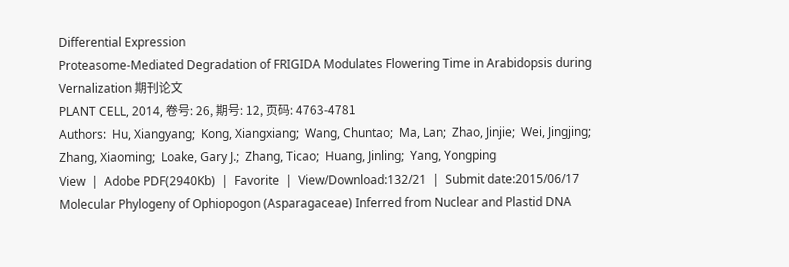Differential Expression
Proteasome-Mediated Degradation of FRIGIDA Modulates Flowering Time in Arabidopsis during Vernalization 期刊论文
PLANT CELL, 2014, 卷号: 26, 期号: 12, 页码: 4763-4781
Authors:  Hu, Xiangyang;  Kong, Xiangxiang;  Wang, Chuntao;  Ma, Lan;  Zhao, Jinjie;  Wei, Jingjing;  Zhang, Xiaoming;  Loake, Gary J.;  Zhang, Ticao;  Huang, Jinling;  Yang, Yongping
View  |  Adobe PDF(2940Kb)  |  Favorite  |  View/Download:132/21  |  Submit date:2015/06/17
Molecular Phylogeny of Ophiopogon (Asparagaceae) Inferred from Nuclear and Plastid DNA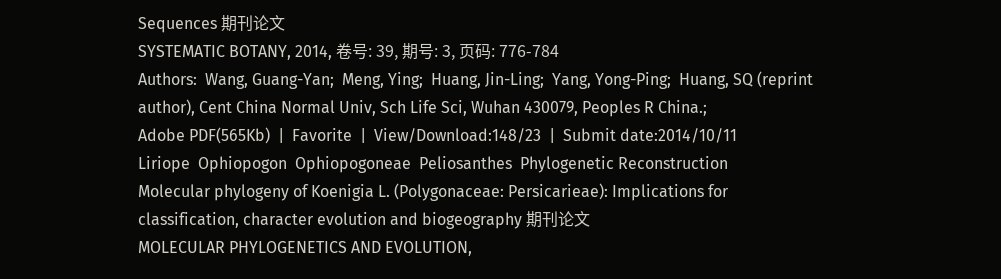Sequences 期刊论文
SYSTEMATIC BOTANY, 2014, 卷号: 39, 期号: 3, 页码: 776-784
Authors:  Wang, Guang-Yan;  Meng, Ying;  Huang, Jin-Ling;  Yang, Yong-Ping;  Huang, SQ (reprint author), Cent China Normal Univ, Sch Life Sci, Wuhan 430079, Peoples R China.;
Adobe PDF(565Kb)  |  Favorite  |  View/Download:148/23  |  Submit date:2014/10/11
Liriope  Ophiopogon  Ophiopogoneae  Peliosanthes  Phylogenetic Reconstruction
Molecular phylogeny of Koenigia L. (Polygonaceae: Persicarieae): Implications for classification, character evolution and biogeography 期刊论文
MOLECULAR PHYLOGENETICS AND EVOLUTION,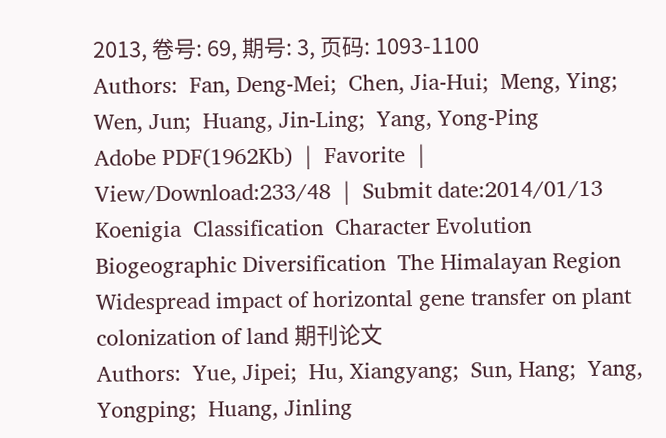2013, 卷号: 69, 期号: 3, 页码: 1093-1100
Authors:  Fan, Deng-Mei;  Chen, Jia-Hui;  Meng, Ying;  Wen, Jun;  Huang, Jin-Ling;  Yang, Yong-Ping
Adobe PDF(1962Kb)  |  Favorite  |  View/Download:233/48  |  Submit date:2014/01/13
Koenigia  Classification  Character Evolution  Biogeographic Diversification  The Himalayan Region
Widespread impact of horizontal gene transfer on plant colonization of land 期刊论文
Authors:  Yue, Jipei;  Hu, Xiangyang;  Sun, Hang;  Yang, Yongping;  Huang, Jinling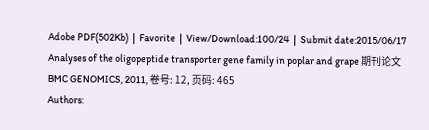Adobe PDF(502Kb)  |  Favorite  |  View/Download:100/24  |  Submit date:2015/06/17
Analyses of the oligopeptide transporter gene family in poplar and grape 期刊论文
BMC GENOMICS, 2011, 卷号: 12, 页码: 465
Authors: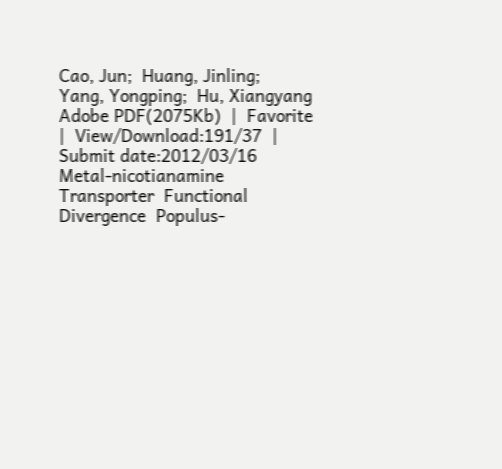Cao, Jun;  Huang, Jinling;  Yang, Yongping;  Hu, Xiangyang
Adobe PDF(2075Kb)  |  Favorite  |  View/Download:191/37  |  Submit date:2012/03/16
Metal-nicotianamine Transporter  Functional Divergence  Populus-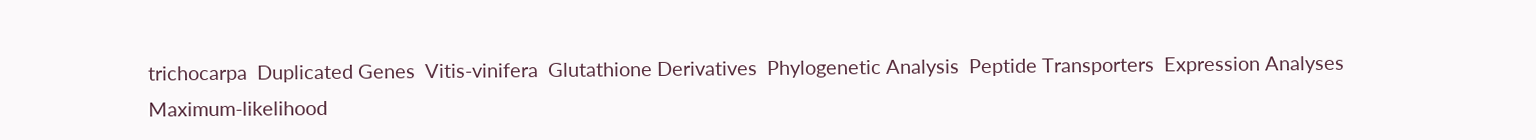trichocarpa  Duplicated Genes  Vitis-vinifera  Glutathione Derivatives  Phylogenetic Analysis  Peptide Transporters  Expression Analyses  Maximum-likelihood